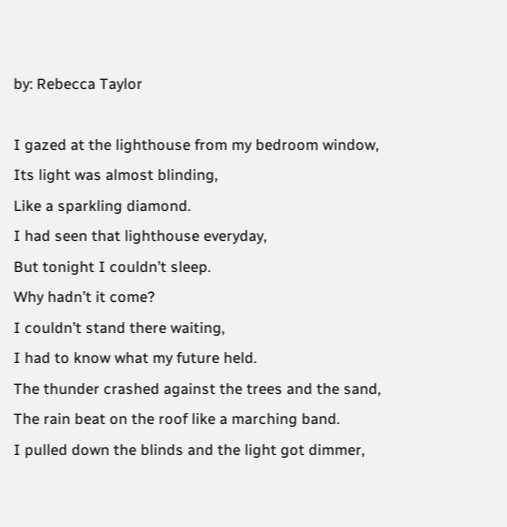by: Rebecca Taylor

I gazed at the lighthouse from my bedroom window,
Its light was almost blinding,
Like a sparkling diamond.
I had seen that lighthouse everyday,
But tonight I couldn’t sleep.
Why hadn’t it come?
I couldn’t stand there waiting,
I had to know what my future held.
The thunder crashed against the trees and the sand,
The rain beat on the roof like a marching band.
I pulled down the blinds and the light got dimmer,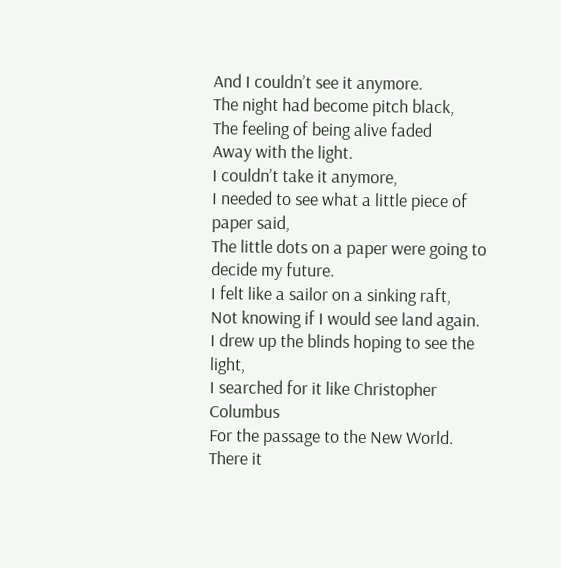And I couldn’t see it anymore.
The night had become pitch black,
The feeling of being alive faded
Away with the light.
I couldn’t take it anymore,
I needed to see what a little piece of paper said,
The little dots on a paper were going to decide my future.
I felt like a sailor on a sinking raft,
Not knowing if I would see land again.
I drew up the blinds hoping to see the light,
I searched for it like Christopher Columbus
For the passage to the New World.
There it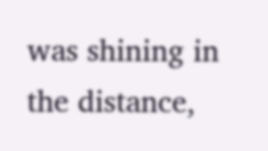was shining in the distance,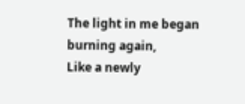The light in me began burning again,
Like a newly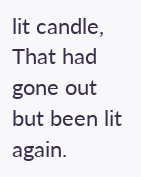lit candle,
That had gone out but been lit again.